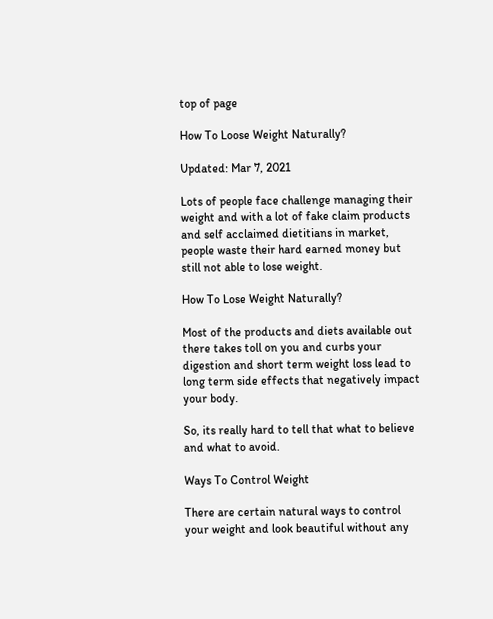top of page

How To Loose Weight Naturally?

Updated: Mar 7, 2021

Lots of people face challenge managing their weight and with a lot of fake claim products and self acclaimed dietitians in market, people waste their hard earned money but still not able to lose weight.

How To Lose Weight Naturally?

Most of the products and diets available out there takes toll on you and curbs your digestion and short term weight loss lead to long term side effects that negatively impact your body.

So, its really hard to tell that what to believe and what to avoid.

Ways To Control Weight

There are certain natural ways to control your weight and look beautiful without any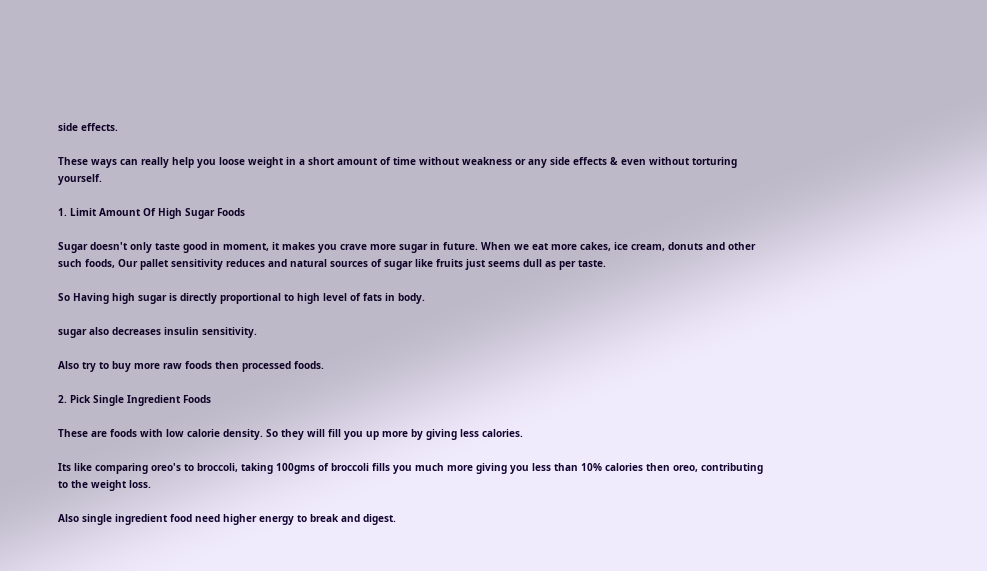side effects.

These ways can really help you loose weight in a short amount of time without weakness or any side effects & even without torturing yourself.

1. Limit Amount Of High Sugar Foods

Sugar doesn't only taste good in moment, it makes you crave more sugar in future. When we eat more cakes, ice cream, donuts and other such foods, Our pallet sensitivity reduces and natural sources of sugar like fruits just seems dull as per taste.

So Having high sugar is directly proportional to high level of fats in body.

sugar also decreases insulin sensitivity.

Also try to buy more raw foods then processed foods.

2. Pick Single Ingredient Foods

These are foods with low calorie density. So they will fill you up more by giving less calories.

Its like comparing oreo's to broccoli, taking 100gms of broccoli fills you much more giving you less than 10% calories then oreo, contributing to the weight loss.

Also single ingredient food need higher energy to break and digest.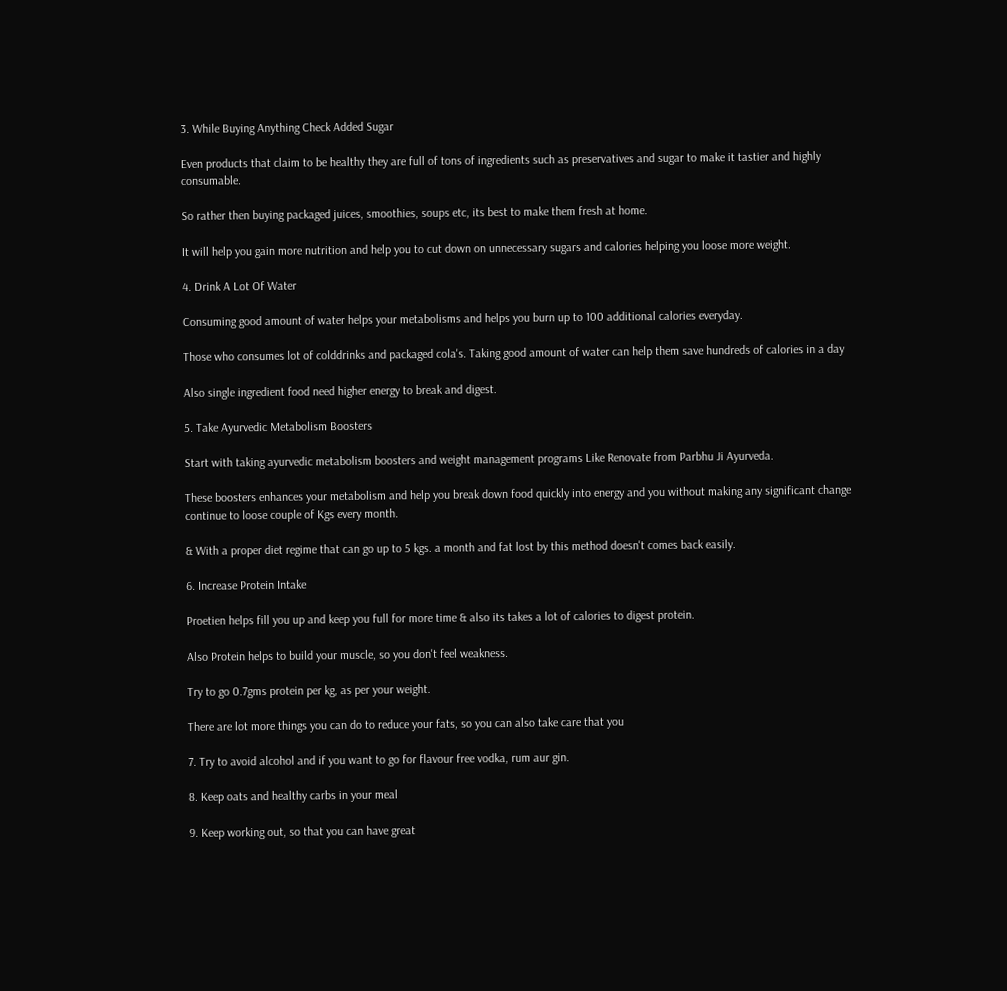3. While Buying Anything Check Added Sugar

Even products that claim to be healthy they are full of tons of ingredients such as preservatives and sugar to make it tastier and highly consumable.

So rather then buying packaged juices, smoothies, soups etc, its best to make them fresh at home.

It will help you gain more nutrition and help you to cut down on unnecessary sugars and calories helping you loose more weight.

4. Drink A Lot Of Water

Consuming good amount of water helps your metabolisms and helps you burn up to 100 additional calories everyday.

Those who consumes lot of colddrinks and packaged cola's. Taking good amount of water can help them save hundreds of calories in a day

Also single ingredient food need higher energy to break and digest.

5. Take Ayurvedic Metabolism Boosters

Start with taking ayurvedic metabolism boosters and weight management programs Like Renovate from Parbhu Ji Ayurveda.

These boosters enhances your metabolism and help you break down food quickly into energy and you without making any significant change continue to loose couple of Kgs every month.

& With a proper diet regime that can go up to 5 kgs. a month and fat lost by this method doesn't comes back easily.

6. Increase Protein Intake

Proetien helps fill you up and keep you full for more time & also its takes a lot of calories to digest protein.

Also Protein helps to build your muscle, so you don't feel weakness.

Try to go 0.7gms protein per kg, as per your weight.

There are lot more things you can do to reduce your fats, so you can also take care that you

7. Try to avoid alcohol and if you want to go for flavour free vodka, rum aur gin.

8. Keep oats and healthy carbs in your meal

9. Keep working out, so that you can have great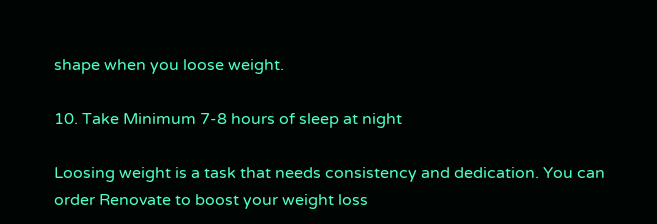shape when you loose weight.

10. Take Minimum 7-8 hours of sleep at night

Loosing weight is a task that needs consistency and dedication. You can order Renovate to boost your weight loss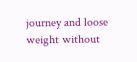journey and loose weight without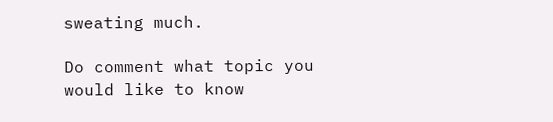sweating much.

Do comment what topic you would like to know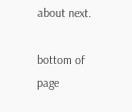about next.

bottom of page